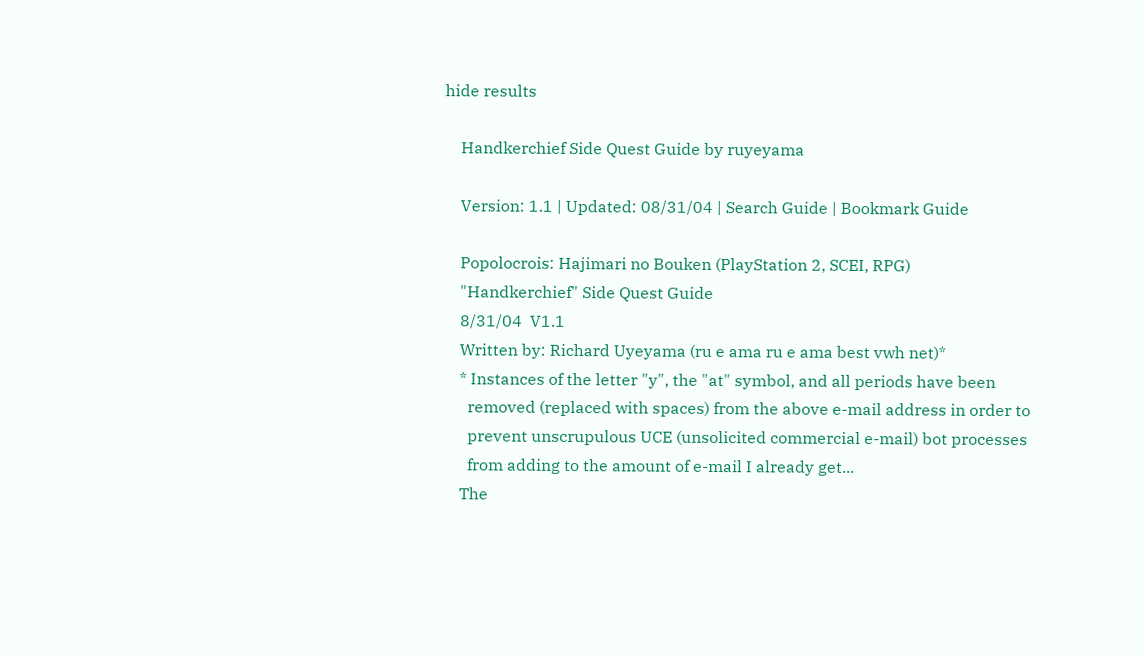hide results

    Handkerchief Side Quest Guide by ruyeyama

    Version: 1.1 | Updated: 08/31/04 | Search Guide | Bookmark Guide

    Popolocrois: Hajimari no Bouken (PlayStation 2, SCEI, RPG)
    "Handkerchief" Side Quest Guide
    8/31/04  V1.1
    Written by: Richard Uyeyama (ru e ama ru e ama best vwh net)*
    * Instances of the letter "y", the "at" symbol, and all periods have been
      removed (replaced with spaces) from the above e-mail address in order to
      prevent unscrupulous UCE (unsolicited commercial e-mail) bot processes
      from adding to the amount of e-mail I already get...
    The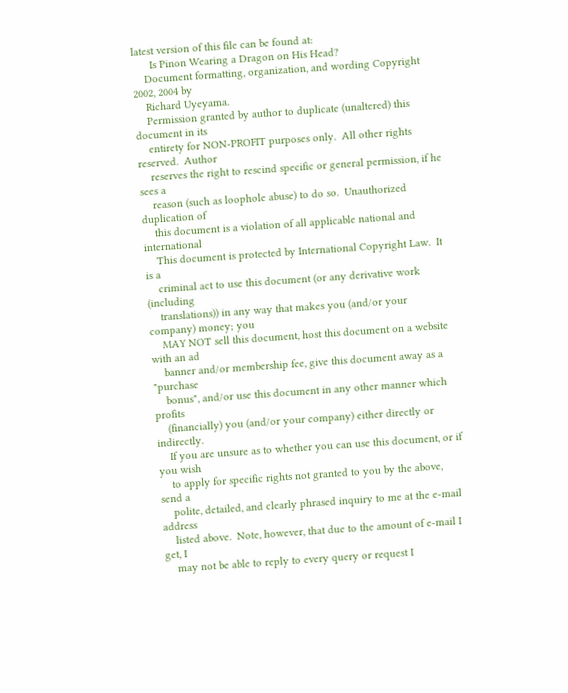latest version of this file can be found at:
      Is Pinon Wearing a Dragon on His Head?
    Document formatting, organization, and wording Copyright 2002, 2004 by
    Richard Uyeyama.
    Permission granted by author to duplicate (unaltered) this document in its
    entirety for NON-PROFIT purposes only.  All other rights reserved.  Author
    reserves the right to rescind specific or general permission, if he sees a
    reason (such as loophole abuse) to do so.  Unauthorized duplication of
    this document is a violation of all applicable national and international
    This document is protected by International Copyright Law.  It is a
    criminal act to use this document (or any derivative work (including
    translations)) in any way that makes you (and/or your company) money; you
    MAY NOT sell this document, host this document on a website with an ad
    banner and/or membership fee, give this document away as a "purchase
    bonus", and/or use this document in any other manner which profits
    (financially) you (and/or your company) either directly or indirectly.
    If you are unsure as to whether you can use this document, or if you wish
    to apply for specific rights not granted to you by the above, send a
    polite, detailed, and clearly phrased inquiry to me at the e-mail address
    listed above.  Note, however, that due to the amount of e-mail I get, I
    may not be able to reply to every query or request I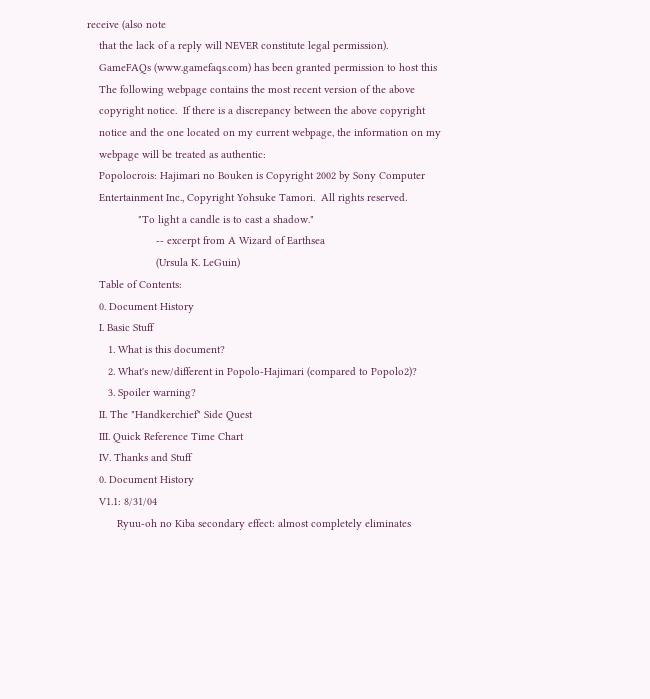receive (also note
    that the lack of a reply will NEVER constitute legal permission).
    GameFAQs (www.gamefaqs.com) has been granted permission to host this
    The following webpage contains the most recent version of the above
    copyright notice.  If there is a discrepancy between the above copyright
    notice and the one located on my current webpage, the information on my
    webpage will be treated as authentic:
    Popolocrois: Hajimari no Bouken is Copyright 2002 by Sony Computer
    Entertainment Inc., Copyright Yohsuke Tamori.  All rights reserved.
                 "To light a candle is to cast a shadow."
                       -- excerpt from A Wizard of Earthsea
                       (Ursula K. LeGuin)
    Table of Contents:
    0. Document History
    I. Basic Stuff
       1. What is this document?
       2. What's new/different in Popolo-Hajimari (compared to Popolo2)?
       3. Spoiler warning?
    II. The "Handkerchief" Side Quest
    III. Quick Reference Time Chart
    IV. Thanks and Stuff
    0. Document History
    V1.1: 8/31/04
          Ryuu-oh no Kiba secondary effect: almost completely eliminates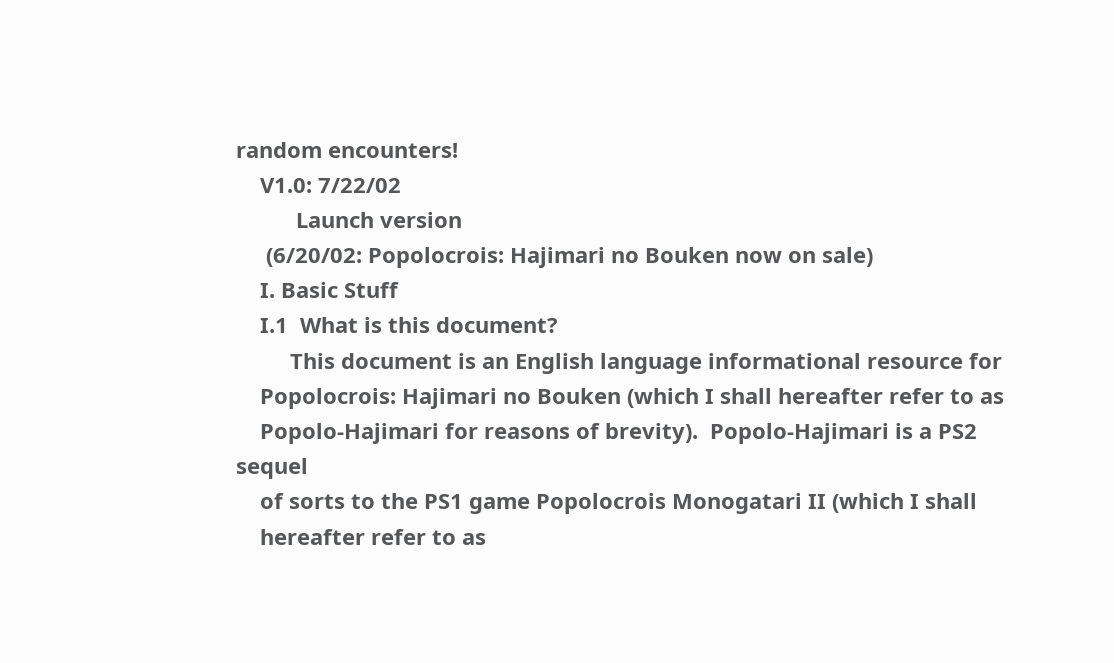random encounters!
    V1.0: 7/22/02
          Launch version
     (6/20/02: Popolocrois: Hajimari no Bouken now on sale)
    I. Basic Stuff
    I.1  What is this document?
         This document is an English language informational resource for
    Popolocrois: Hajimari no Bouken (which I shall hereafter refer to as
    Popolo-Hajimari for reasons of brevity).  Popolo-Hajimari is a PS2 sequel
    of sorts to the PS1 game Popolocrois Monogatari II (which I shall
    hereafter refer to as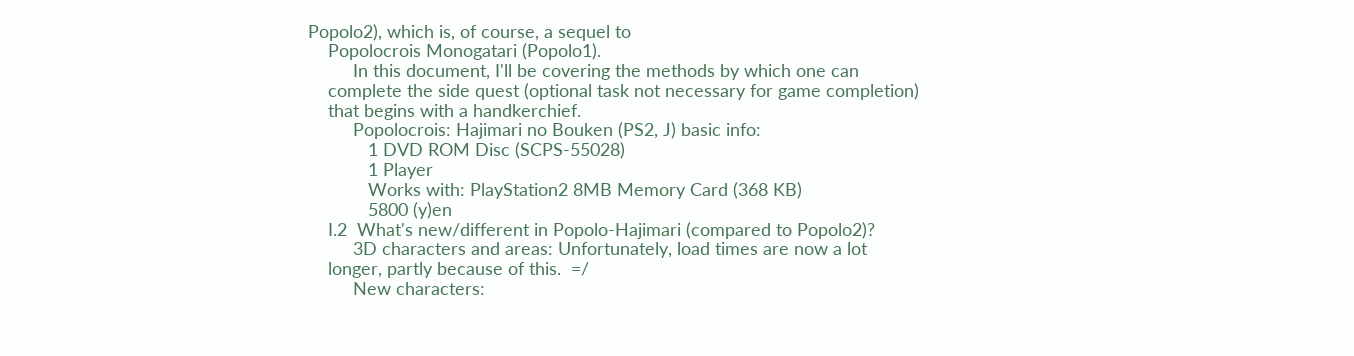Popolo2), which is, of course, a sequel to
    Popolocrois Monogatari (Popolo1).
         In this document, I'll be covering the methods by which one can
    complete the side quest (optional task not necessary for game completion)
    that begins with a handkerchief.
         Popolocrois: Hajimari no Bouken (PS2, J) basic info:
            1 DVD ROM Disc (SCPS-55028)
            1 Player
            Works with: PlayStation2 8MB Memory Card (368 KB)
            5800 (y)en
    I.2  What's new/different in Popolo-Hajimari (compared to Popolo2)?
         3D characters and areas: Unfortunately, load times are now a lot
    longer, partly because of this.  =/
         New characters: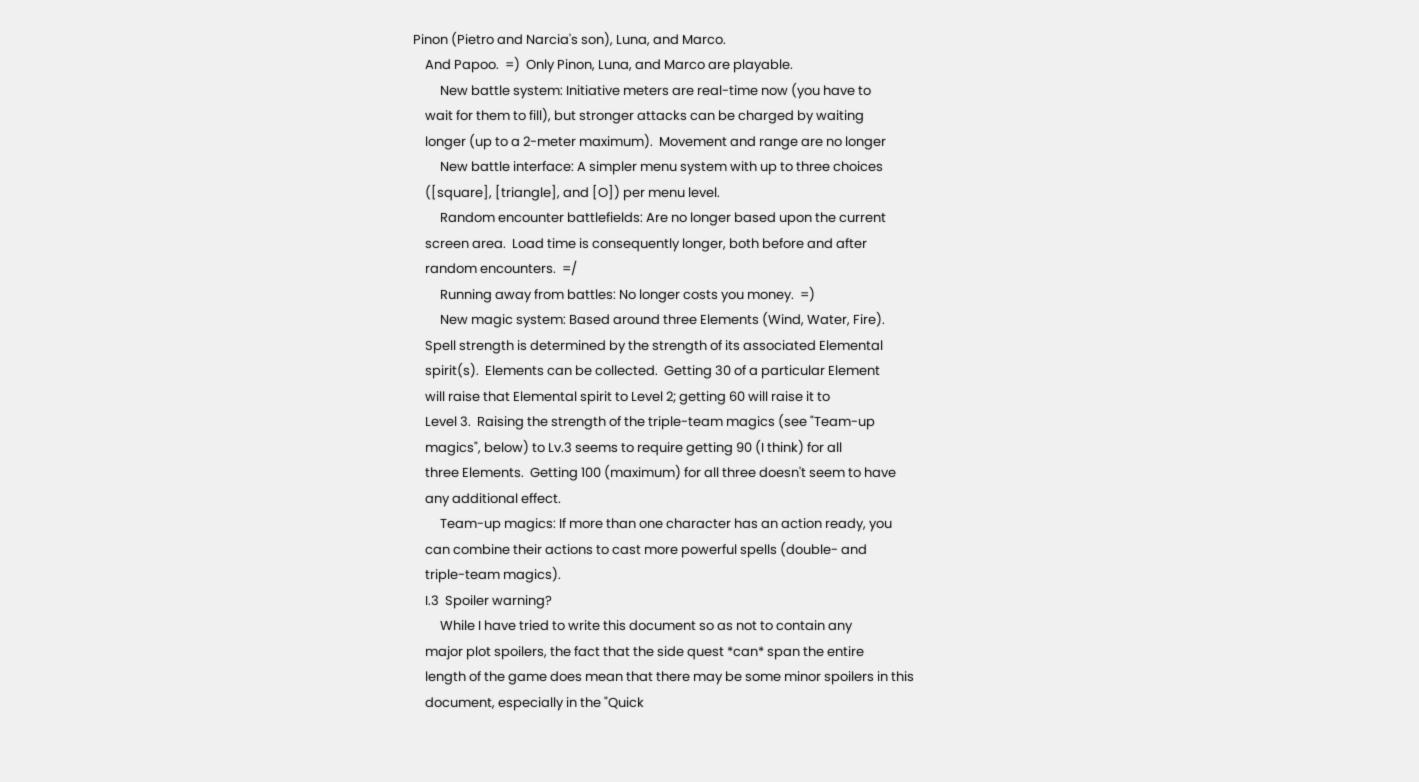Pinon (Pietro and Narcia's son), Luna, and Marco.
    And Papoo.  =)  Only Pinon, Luna, and Marco are playable.
         New battle system: Initiative meters are real-time now (you have to
    wait for them to fill), but stronger attacks can be charged by waiting
    longer (up to a 2-meter maximum).  Movement and range are no longer
         New battle interface: A simpler menu system with up to three choices
    ([square], [triangle], and [O]) per menu level.
         Random encounter battlefields: Are no longer based upon the current
    screen area.  Load time is consequently longer, both before and after
    random encounters.  =/
         Running away from battles: No longer costs you money.  =)
         New magic system: Based around three Elements (Wind, Water, Fire).
    Spell strength is determined by the strength of its associated Elemental
    spirit(s).  Elements can be collected.  Getting 30 of a particular Element
    will raise that Elemental spirit to Level 2; getting 60 will raise it to
    Level 3.  Raising the strength of the triple-team magics (see "Team-up
    magics", below) to Lv.3 seems to require getting 90 (I think) for all
    three Elements.  Getting 100 (maximum) for all three doesn't seem to have
    any additional effect.
         Team-up magics: If more than one character has an action ready, you
    can combine their actions to cast more powerful spells (double- and
    triple-team magics).
    I.3  Spoiler warning?
         While I have tried to write this document so as not to contain any
    major plot spoilers, the fact that the side quest *can* span the entire
    length of the game does mean that there may be some minor spoilers in this
    document, especially in the "Quick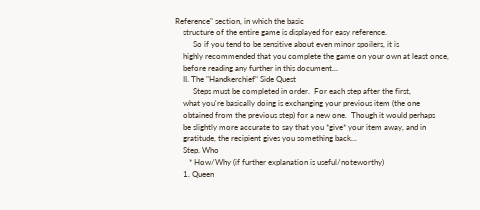Reference" section, in which the basic
    structure of the entire game is displayed for easy reference.
         So if you tend to be sensitive about even minor spoilers, it is
    highly recommended that you complete the game on your own at least once,
    before reading any further in this document...
    II. The "Handkerchief" Side Quest
         Steps must be completed in order.  For each step after the first,
    what you're basically doing is exchanging your previous item (the one
    obtained from the previous step) for a new one.  Though it would perhaps
    be slightly more accurate to say that you *give* your item away, and in
    gratitude, the recipient gives you something back...
    Step. Who
       * How/Why (if further explanation is useful/noteworthy)
    1. Queen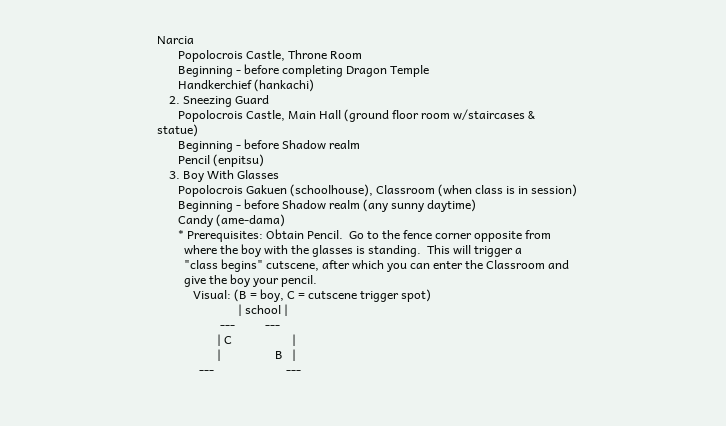Narcia
       Popolocrois Castle, Throne Room
       Beginning - before completing Dragon Temple
       Handkerchief (hankachi)
    2. Sneezing Guard
       Popolocrois Castle, Main Hall (ground floor room w/staircases & statue)
       Beginning - before Shadow realm
       Pencil (enpitsu)
    3. Boy With Glasses
       Popolocrois Gakuen (schoolhouse), Classroom (when class is in session)
       Beginning - before Shadow realm (any sunny daytime)
       Candy (ame-dama)
       * Prerequisites: Obtain Pencil.  Go to the fence corner opposite from
         where the boy with the glasses is standing.  This will trigger a
         "class begins" cutscene, after which you can enter the Classroom and
         give the boy your pencil.
            Visual: (B = boy, C = cutscene trigger spot)
                           | school |
                     ---          ---
                    | C                    |
                    |                  B   |
              ---                        ---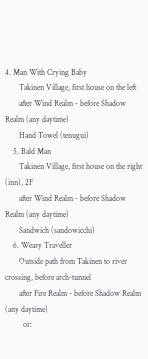4. Man With Crying Baby
       Takinen Village, first house on the left
       after Wind Realm - before Shadow Realm (any daytime)
       Hand Towel (tenugui)
    5. Bald Man
       Takinen Village, first house on the right (inn), 2F
       after Wind Realm - before Shadow Realm (any daytime)
       Sandwich (sandowicchi)
    6. Weary Traveller
       Outside path from Takinen to river crossing, before arch-tunnel
       after Fire Realm - before Shadow Realm (any daytime)
         or: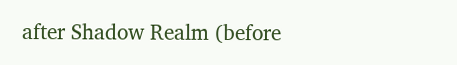after Shadow Realm (before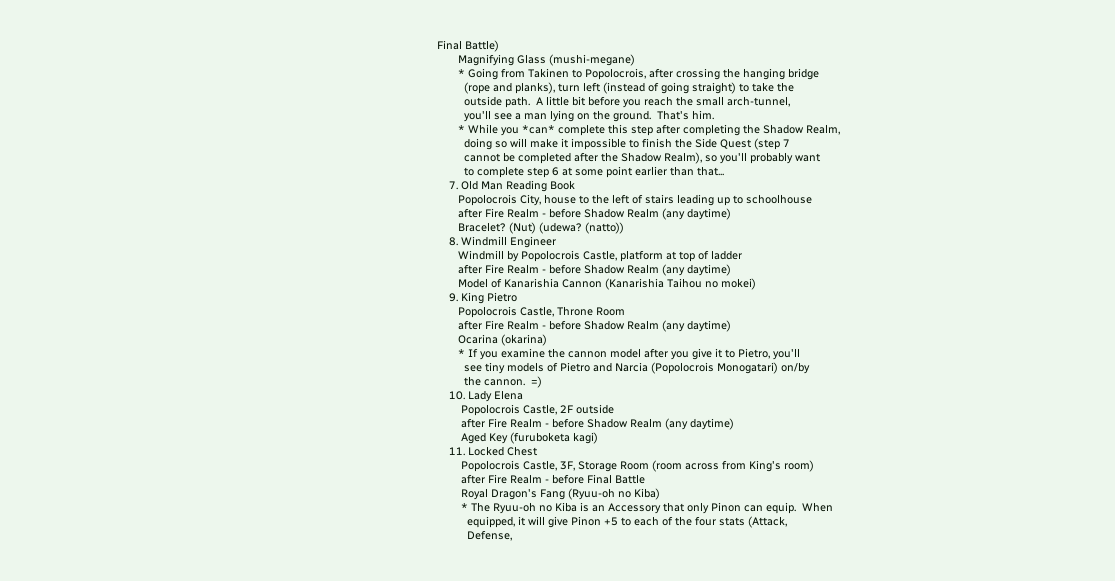Final Battle)
       Magnifying Glass (mushi-megane)
       * Going from Takinen to Popolocrois, after crossing the hanging bridge
         (rope and planks), turn left (instead of going straight) to take the
         outside path.  A little bit before you reach the small arch-tunnel,
         you'll see a man lying on the ground.  That's him.
       * While you *can* complete this step after completing the Shadow Realm,
         doing so will make it impossible to finish the Side Quest (step 7
         cannot be completed after the Shadow Realm), so you'll probably want
         to complete step 6 at some point earlier than that...
    7. Old Man Reading Book
       Popolocrois City, house to the left of stairs leading up to schoolhouse
       after Fire Realm - before Shadow Realm (any daytime)
       Bracelet? (Nut) (udewa? (natto))
    8. Windmill Engineer
       Windmill by Popolocrois Castle, platform at top of ladder
       after Fire Realm - before Shadow Realm (any daytime)
       Model of Kanarishia Cannon (Kanarishia Taihou no mokei)
    9. King Pietro
       Popolocrois Castle, Throne Room
       after Fire Realm - before Shadow Realm (any daytime)
       Ocarina (okarina)
       * If you examine the cannon model after you give it to Pietro, you'll
         see tiny models of Pietro and Narcia (Popolocrois Monogatari) on/by
         the cannon.  =)
    10. Lady Elena
        Popolocrois Castle, 2F outside
        after Fire Realm - before Shadow Realm (any daytime)
        Aged Key (furuboketa kagi)
    11. Locked Chest
        Popolocrois Castle, 3F, Storage Room (room across from King's room)
        after Fire Realm - before Final Battle
        Royal Dragon's Fang (Ryuu-oh no Kiba)
        * The Ryuu-oh no Kiba is an Accessory that only Pinon can equip.  When
          equipped, it will give Pinon +5 to each of the four stats (Attack,
          Defense,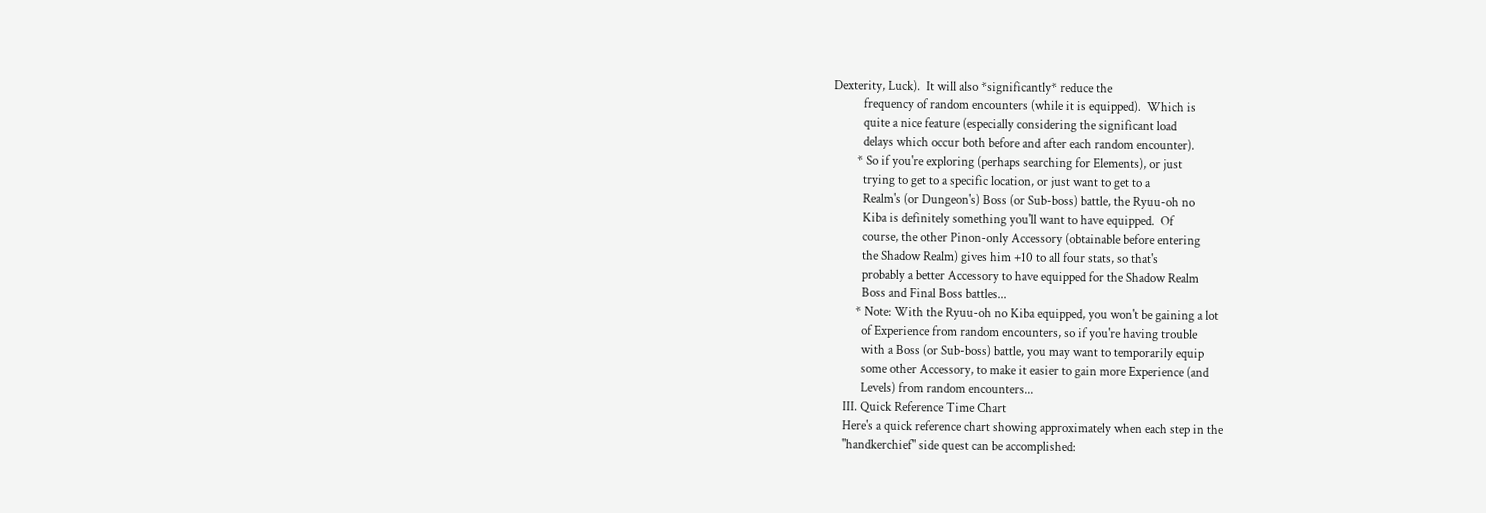Dexterity, Luck).  It will also *significantly* reduce the
          frequency of random encounters (while it is equipped).  Which is
          quite a nice feature (especially considering the significant load
          delays which occur both before and after each random encounter).
        * So if you're exploring (perhaps searching for Elements), or just
          trying to get to a specific location, or just want to get to a
          Realm's (or Dungeon's) Boss (or Sub-boss) battle, the Ryuu-oh no
          Kiba is definitely something you'll want to have equipped.  Of
          course, the other Pinon-only Accessory (obtainable before entering
          the Shadow Realm) gives him +10 to all four stats, so that's
          probably a better Accessory to have equipped for the Shadow Realm
          Boss and Final Boss battles...
        * Note: With the Ryuu-oh no Kiba equipped, you won't be gaining a lot
          of Experience from random encounters, so if you're having trouble
          with a Boss (or Sub-boss) battle, you may want to temporarily equip
          some other Accessory, to make it easier to gain more Experience (and
          Levels) from random encounters...
    III. Quick Reference Time Chart
    Here's a quick reference chart showing approximately when each step in the
    "handkerchief" side quest can be accomplished: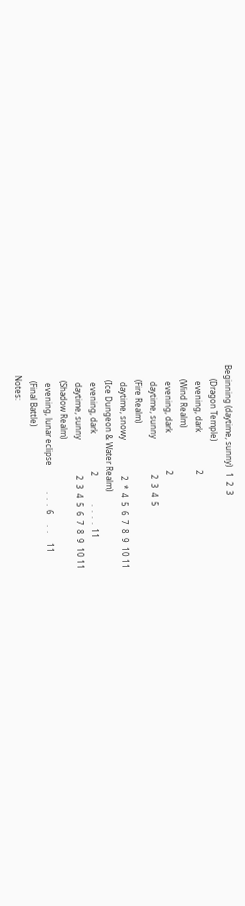Beginning (daytime, sunny)   1  2  3
       (Dragon Temple)
        evening, dark                   2
       (Wind Realm)
        evening, dark                   2
        daytime, sunny                  2  3  4  5
       (Fire Realm)
        daytime, snowy                  2  *  4  5  6  7  8  9  10 11
       (Ice Dungeon & Water Realm)
        evening, dark                   2              .  .  .  .  11
        daytime, sunny                  2  3  4  5  6  7  8  9  10 11
       (Shadow Realm)
        evening, lunar eclipse             .  .  .  6     .  .     11
       (Final Battle)
    Notes: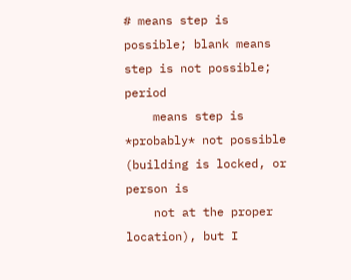# means step is possible; blank means step is not possible; period
    means step is *probably* not possible (building is locked, or person is
    not at the proper location), but I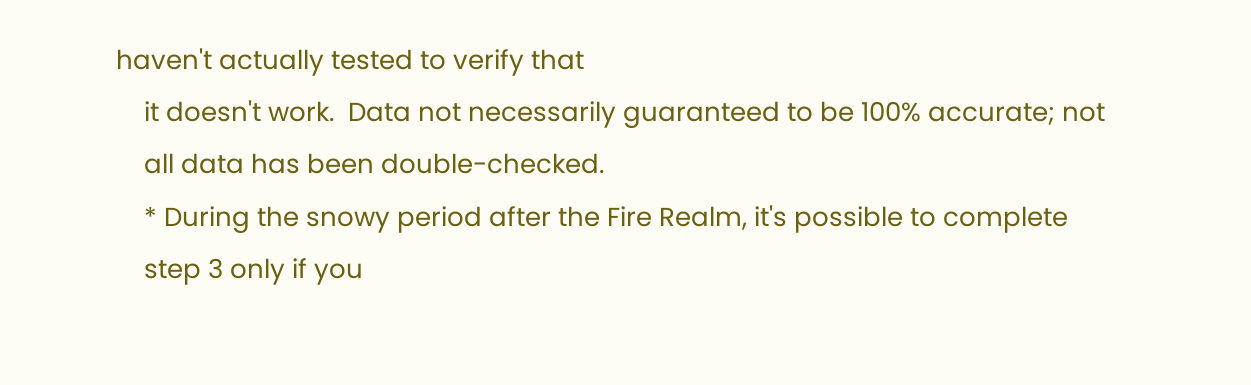haven't actually tested to verify that
    it doesn't work.  Data not necessarily guaranteed to be 100% accurate; not
    all data has been double-checked.
    * During the snowy period after the Fire Realm, it's possible to complete
    step 3 only if you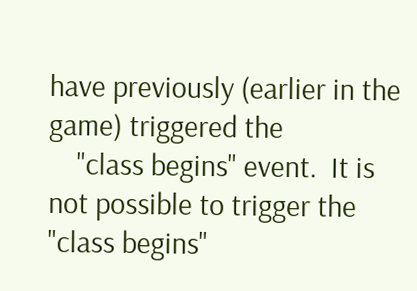have previously (earlier in the game) triggered the
    "class begins" event.  It is not possible to trigger the "class begins"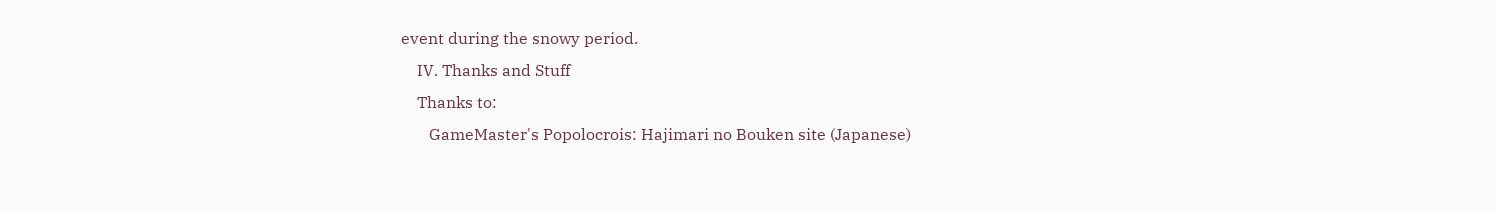event during the snowy period.
    IV. Thanks and Stuff
    Thanks to:
       GameMaster's Popolocrois: Hajimari no Bouken site (Japanese)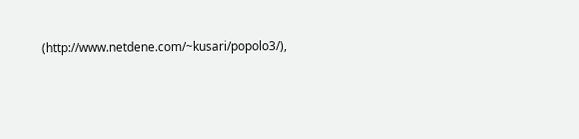(http://www.netdene.com/~kusari/popolo3/),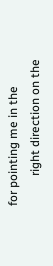for pointing me in the
          right direction on the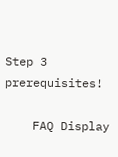Step 3 prerequisites!

    FAQ Display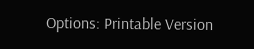Options: Printable Version